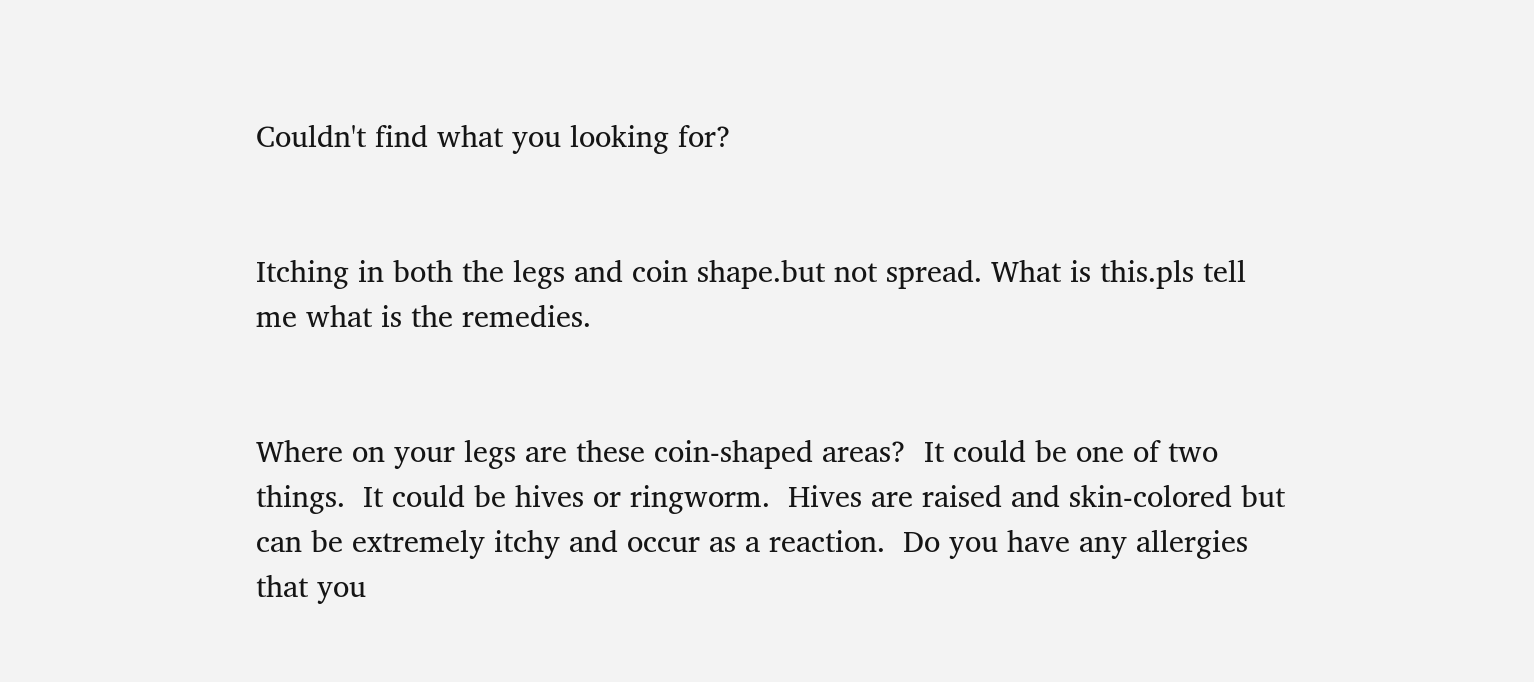Couldn't find what you looking for?


Itching in both the legs and coin shape.but not spread. What is this.pls tell me what is the remedies.


Where on your legs are these coin-shaped areas?  It could be one of two things.  It could be hives or ringworm.  Hives are raised and skin-colored but can be extremely itchy and occur as a reaction.  Do you have any allergies that you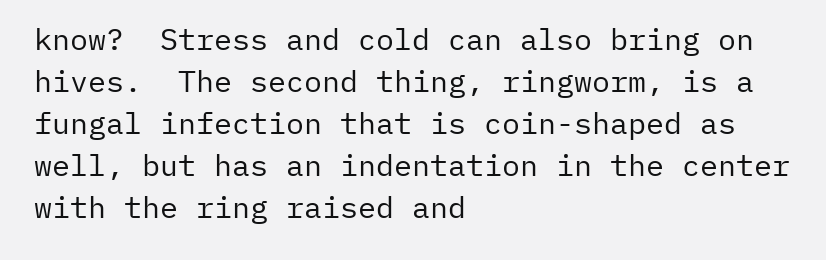know?  Stress and cold can also bring on hives.  The second thing, ringworm, is a fungal infection that is coin-shaped as well, but has an indentation in the center with the ring raised and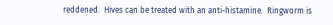reddened.  Hives can be treated with an anti-histamine.  Ringworm is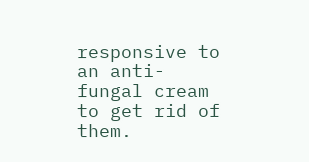responsive to an anti-fungal cream to get rid of them.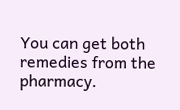You can get both remedies from the pharmacy.